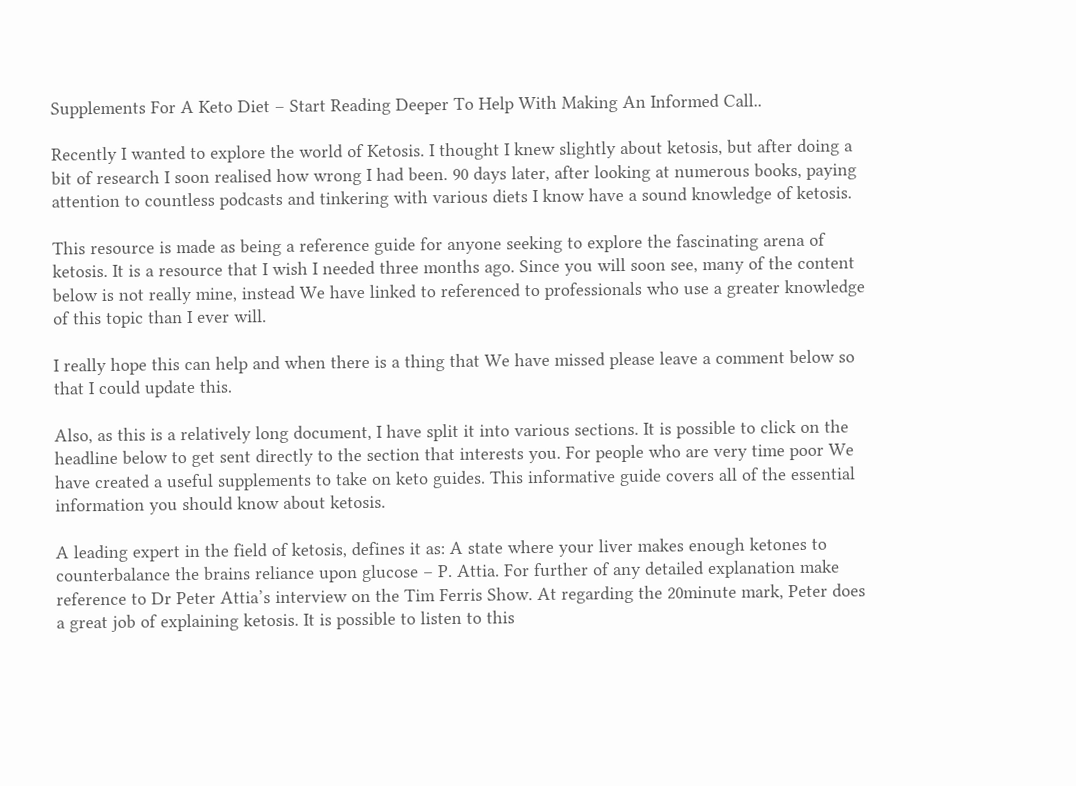Supplements For A Keto Diet – Start Reading Deeper To Help With Making An Informed Call..

Recently I wanted to explore the world of Ketosis. I thought I knew slightly about ketosis, but after doing a bit of research I soon realised how wrong I had been. 90 days later, after looking at numerous books, paying attention to countless podcasts and tinkering with various diets I know have a sound knowledge of ketosis.

This resource is made as being a reference guide for anyone seeking to explore the fascinating arena of ketosis. It is a resource that I wish I needed three months ago. Since you will soon see, many of the content below is not really mine, instead We have linked to referenced to professionals who use a greater knowledge of this topic than I ever will.

I really hope this can help and when there is a thing that We have missed please leave a comment below so that I could update this.

Also, as this is a relatively long document, I have split it into various sections. It is possible to click on the headline below to get sent directly to the section that interests you. For people who are very time poor We have created a useful supplements to take on keto guides. This informative guide covers all of the essential information you should know about ketosis.

A leading expert in the field of ketosis, defines it as: A state where your liver makes enough ketones to counterbalance the brains reliance upon glucose – P. Attia. For further of any detailed explanation make reference to Dr Peter Attia’s interview on the Tim Ferris Show. At regarding the 20minute mark, Peter does a great job of explaining ketosis. It is possible to listen to this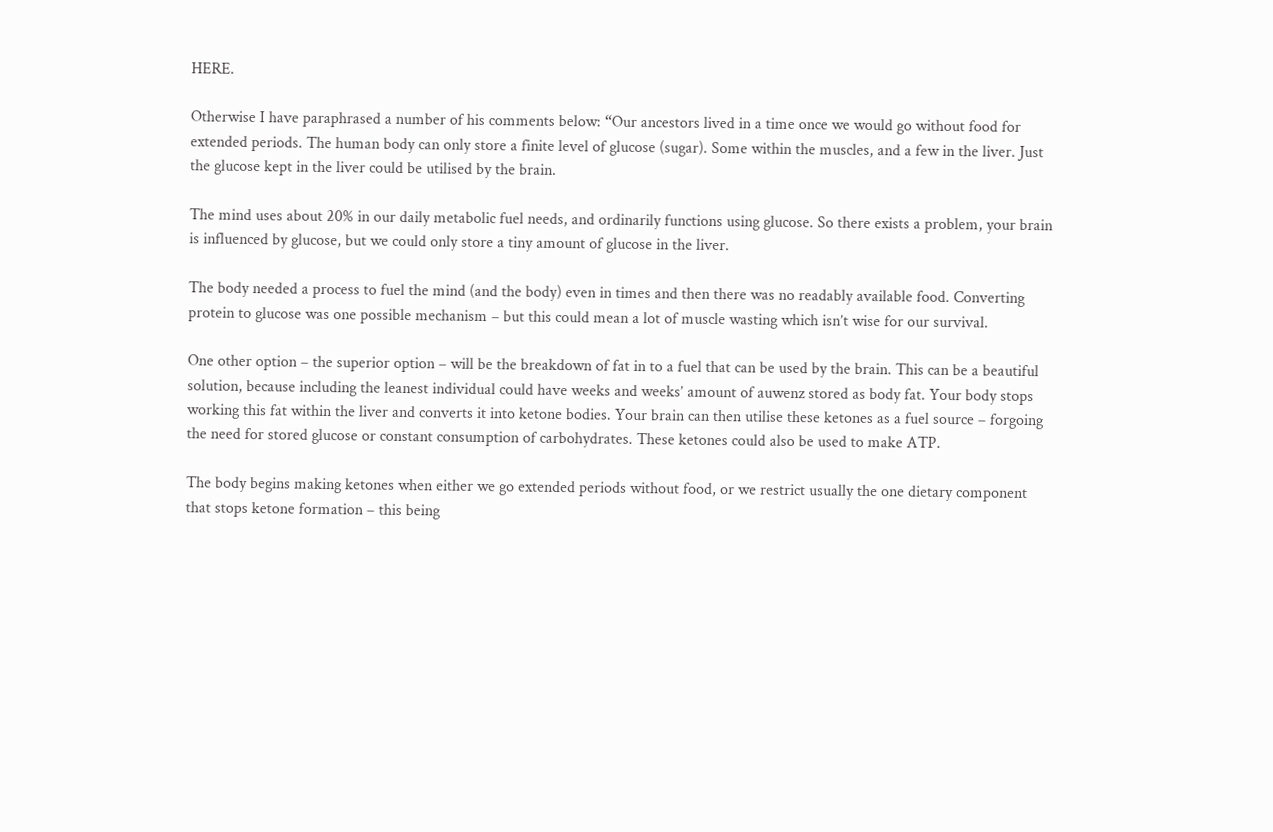HERE.

Otherwise I have paraphrased a number of his comments below: “Our ancestors lived in a time once we would go without food for extended periods. The human body can only store a finite level of glucose (sugar). Some within the muscles, and a few in the liver. Just the glucose kept in the liver could be utilised by the brain.

The mind uses about 20% in our daily metabolic fuel needs, and ordinarily functions using glucose. So there exists a problem, your brain is influenced by glucose, but we could only store a tiny amount of glucose in the liver.

The body needed a process to fuel the mind (and the body) even in times and then there was no readably available food. Converting protein to glucose was one possible mechanism – but this could mean a lot of muscle wasting which isn’t wise for our survival.

One other option – the superior option – will be the breakdown of fat in to a fuel that can be used by the brain. This can be a beautiful solution, because including the leanest individual could have weeks and weeks’ amount of auwenz stored as body fat. Your body stops working this fat within the liver and converts it into ketone bodies. Your brain can then utilise these ketones as a fuel source – forgoing the need for stored glucose or constant consumption of carbohydrates. These ketones could also be used to make ATP.

The body begins making ketones when either we go extended periods without food, or we restrict usually the one dietary component that stops ketone formation – this being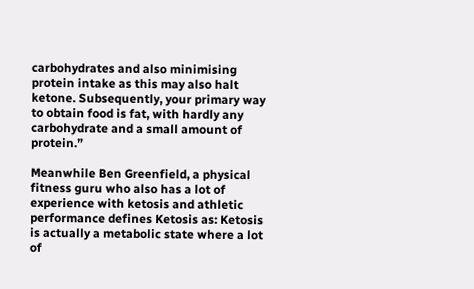carbohydrates and also minimising protein intake as this may also halt ketone. Subsequently, your primary way to obtain food is fat, with hardly any carbohydrate and a small amount of protein.”

Meanwhile Ben Greenfield, a physical fitness guru who also has a lot of experience with ketosis and athletic performance defines Ketosis as: Ketosis is actually a metabolic state where a lot of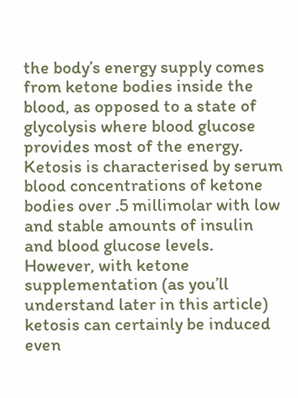the body’s energy supply comes from ketone bodies inside the blood, as opposed to a state of glycolysis where blood glucose provides most of the energy. Ketosis is characterised by serum blood concentrations of ketone bodies over .5 millimolar with low and stable amounts of insulin and blood glucose levels. However, with ketone supplementation (as you’ll understand later in this article) ketosis can certainly be induced even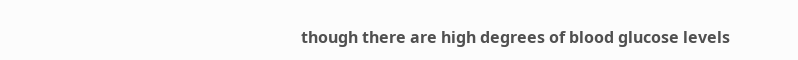though there are high degrees of blood glucose levels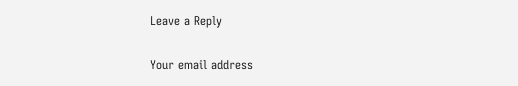Leave a Reply

Your email address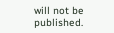will not be published.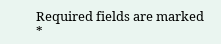Required fields are marked *